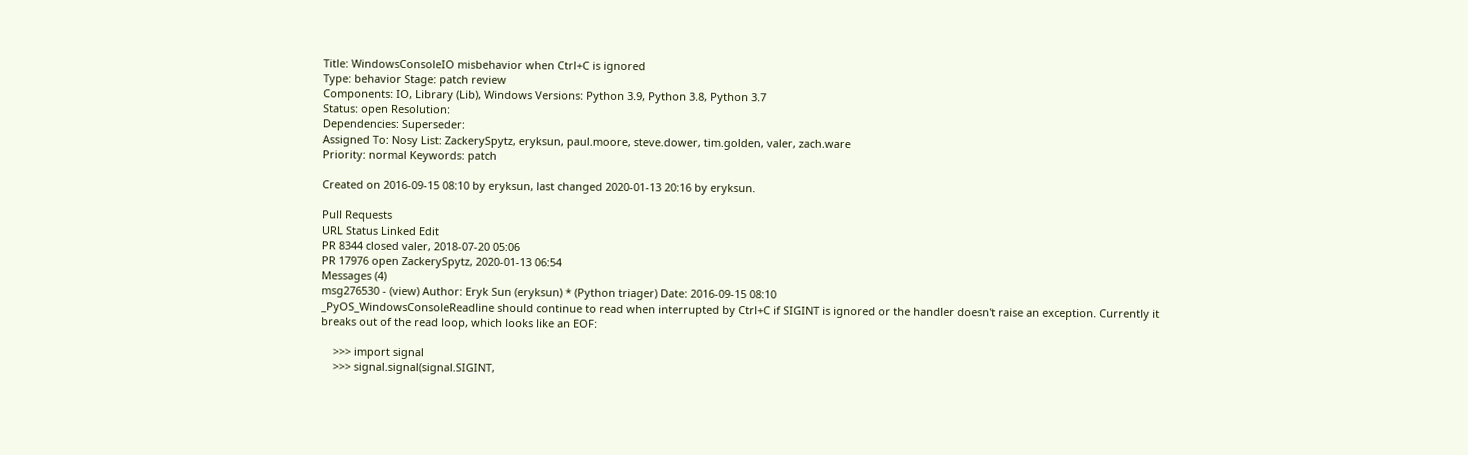Title: WindowsConsoleIO misbehavior when Ctrl+C is ignored
Type: behavior Stage: patch review
Components: IO, Library (Lib), Windows Versions: Python 3.9, Python 3.8, Python 3.7
Status: open Resolution:
Dependencies: Superseder:
Assigned To: Nosy List: ZackerySpytz, eryksun, paul.moore, steve.dower, tim.golden, valer, zach.ware
Priority: normal Keywords: patch

Created on 2016-09-15 08:10 by eryksun, last changed 2020-01-13 20:16 by eryksun.

Pull Requests
URL Status Linked Edit
PR 8344 closed valer, 2018-07-20 05:06
PR 17976 open ZackerySpytz, 2020-01-13 06:54
Messages (4)
msg276530 - (view) Author: Eryk Sun (eryksun) * (Python triager) Date: 2016-09-15 08:10
_PyOS_WindowsConsoleReadline should continue to read when interrupted by Ctrl+C if SIGINT is ignored or the handler doesn't raise an exception. Currently it breaks out of the read loop, which looks like an EOF:

    >>> import signal
    >>> signal.signal(signal.SIGINT,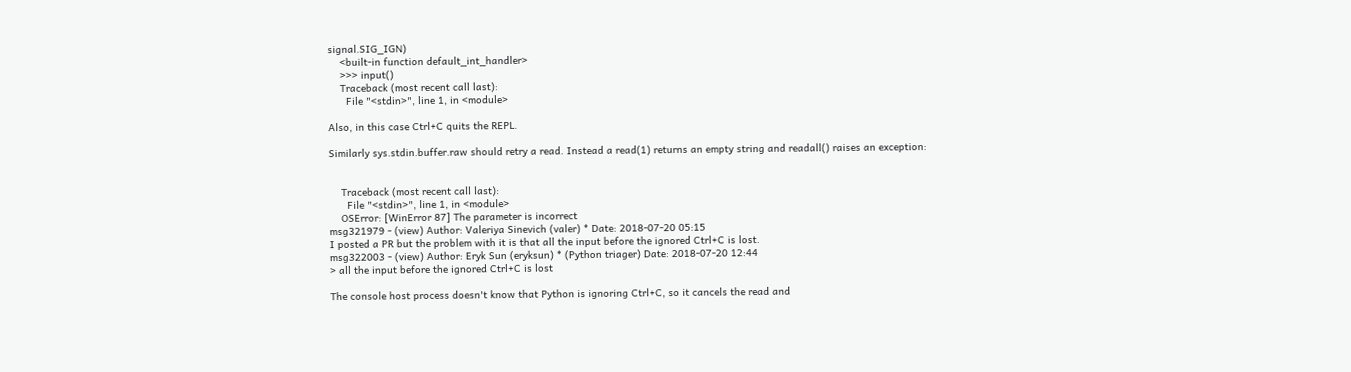signal.SIG_IGN)
    <built-in function default_int_handler>
    >>> input()
    Traceback (most recent call last):
      File "<stdin>", line 1, in <module>

Also, in this case Ctrl+C quits the REPL.

Similarly sys.stdin.buffer.raw should retry a read. Instead a read(1) returns an empty string and readall() raises an exception:


    Traceback (most recent call last):
      File "<stdin>", line 1, in <module>
    OSError: [WinError 87] The parameter is incorrect
msg321979 - (view) Author: Valeriya Sinevich (valer) * Date: 2018-07-20 05:15
I posted a PR but the problem with it is that all the input before the ignored Ctrl+C is lost.
msg322003 - (view) Author: Eryk Sun (eryksun) * (Python triager) Date: 2018-07-20 12:44
> all the input before the ignored Ctrl+C is lost

The console host process doesn't know that Python is ignoring Ctrl+C, so it cancels the read and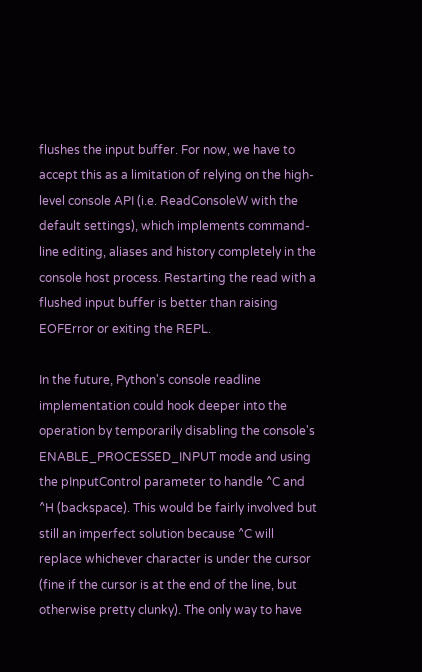flushes the input buffer. For now, we have to accept this as a limitation of relying on the high-level console API (i.e. ReadConsoleW with the default settings), which implements command-line editing, aliases and history completely in the console host process. Restarting the read with a flushed input buffer is better than raising EOFError or exiting the REPL.

In the future, Python's console readline implementation could hook deeper into the operation by temporarily disabling the console's ENABLE_PROCESSED_INPUT mode and using the pInputControl parameter to handle ^C and ^H (backspace). This would be fairly involved but still an imperfect solution because ^C will replace whichever character is under the cursor (fine if the cursor is at the end of the line, but otherwise pretty clunky). The only way to have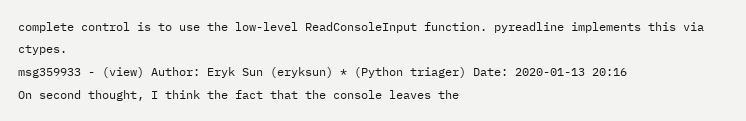complete control is to use the low-level ReadConsoleInput function. pyreadline implements this via ctypes.
msg359933 - (view) Author: Eryk Sun (eryksun) * (Python triager) Date: 2020-01-13 20:16
On second thought, I think the fact that the console leaves the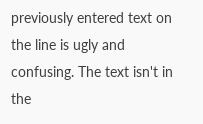previously entered text on the line is ugly and confusing. The text isn't in the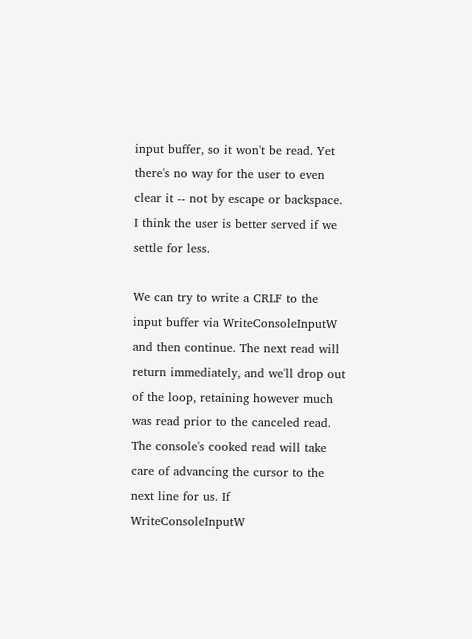input buffer, so it won't be read. Yet there's no way for the user to even clear it -- not by escape or backspace. I think the user is better served if we settle for less.

We can try to write a CRLF to the input buffer via WriteConsoleInputW and then continue. The next read will return immediately, and we'll drop out of the loop, retaining however much was read prior to the canceled read. The console's cooked read will take care of advancing the cursor to the next line for us. If WriteConsoleInputW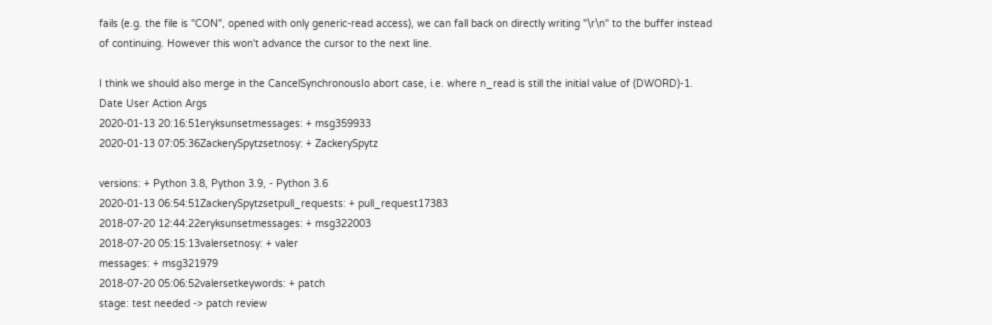fails (e.g. the file is "CON", opened with only generic-read access), we can fall back on directly writing "\r\n" to the buffer instead of continuing. However this won't advance the cursor to the next line.

I think we should also merge in the CancelSynchronousIo abort case, i.e. where n_read is still the initial value of (DWORD)-1.
Date User Action Args
2020-01-13 20:16:51eryksunsetmessages: + msg359933
2020-01-13 07:05:36ZackerySpytzsetnosy: + ZackerySpytz

versions: + Python 3.8, Python 3.9, - Python 3.6
2020-01-13 06:54:51ZackerySpytzsetpull_requests: + pull_request17383
2018-07-20 12:44:22eryksunsetmessages: + msg322003
2018-07-20 05:15:13valersetnosy: + valer
messages: + msg321979
2018-07-20 05:06:52valersetkeywords: + patch
stage: test needed -> patch review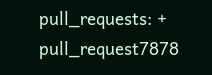pull_requests: + pull_request7878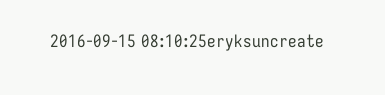2016-09-15 08:10:25eryksuncreate